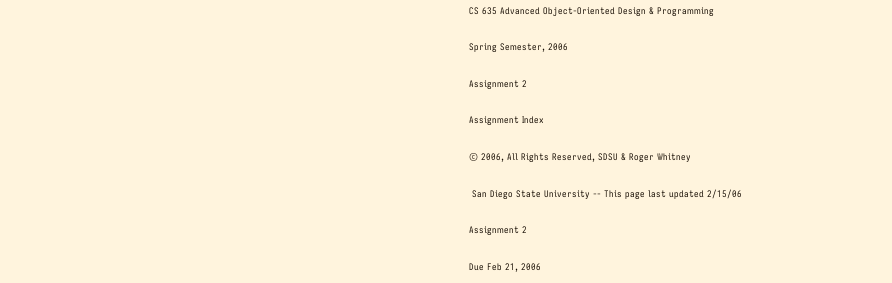CS 635 Advanced Object-Oriented Design & Programming

Spring Semester, 2006

Assignment 2

Assignment Index

© 2006, All Rights Reserved, SDSU & Roger Whitney

 San Diego State University -- This page last updated 2/15/06

Assignment 2

Due Feb 21, 2006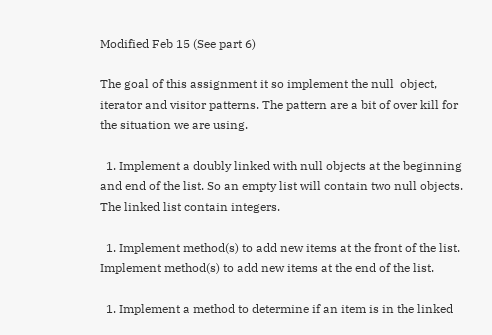Modified Feb 15 (See part 6)

The goal of this assignment it so implement the null  object, iterator and visitor patterns. The pattern are a bit of over kill for the situation we are using.

  1. Implement a doubly linked with null objects at the beginning and end of the list. So an empty list will contain two null objects. The linked list contain integers.

  1. Implement method(s) to add new items at the front of the list. Implement method(s) to add new items at the end of the list.

  1. Implement a method to determine if an item is in the linked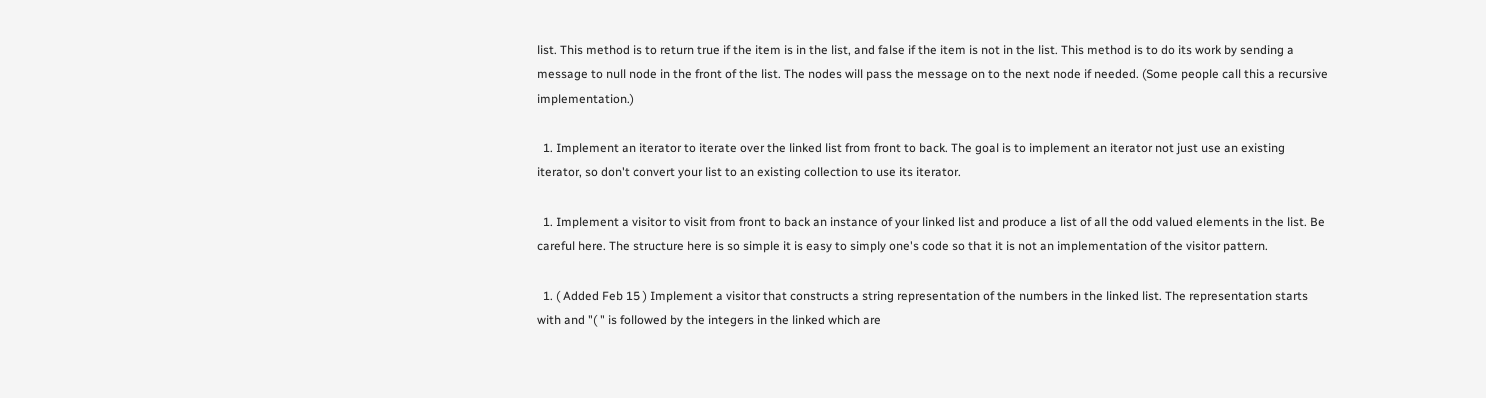list. This method is to return true if the item is in the list, and false if the item is not in the list. This method is to do its work by sending a message to null node in the front of the list. The nodes will pass the message on to the next node if needed. (Some people call this a recursive implementation.)

  1. Implement an iterator to iterate over the linked list from front to back. The goal is to implement an iterator not just use an existing iterator, so don't convert your list to an existing collection to use its iterator.

  1. Implement a visitor to visit from front to back an instance of your linked list and produce a list of all the odd valued elements in the list. Be careful here. The structure here is so simple it is easy to simply one's code so that it is not an implementation of the visitor pattern.

  1. ( Added Feb 15 ) Implement a visitor that constructs a string representation of the numbers in the linked list. The representation starts with and "( " is followed by the integers in the linked which are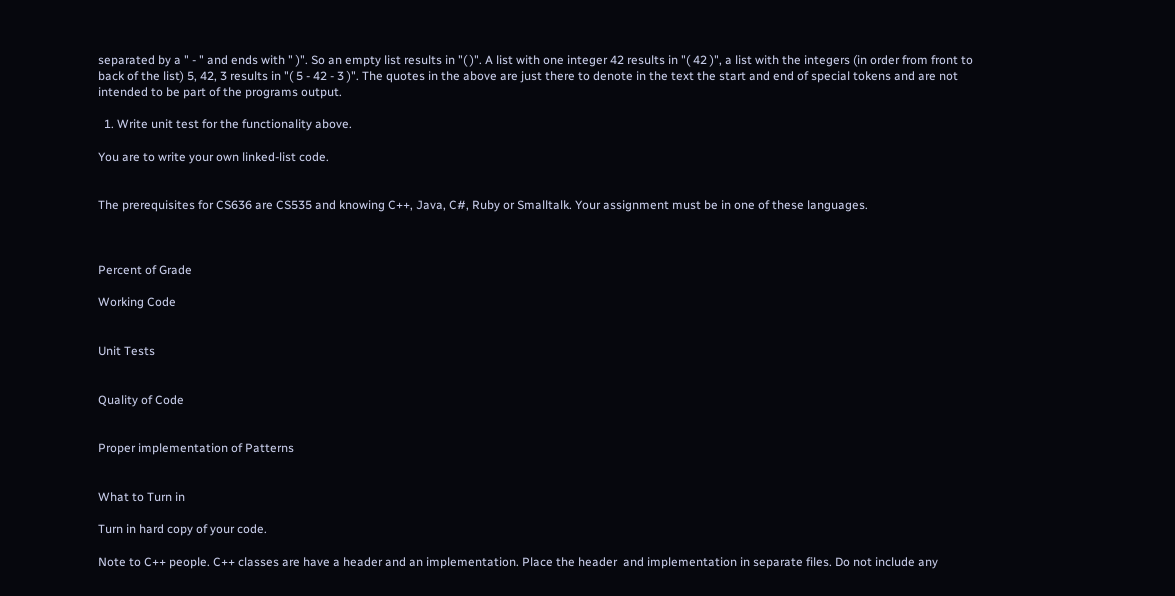separated by a " - " and ends with " )". So an empty list results in "( )". A list with one integer 42 results in "( 42 )", a list with the integers (in order from front to back of the list) 5, 42, 3 results in "( 5 - 42 - 3 )". The quotes in the above are just there to denote in the text the start and end of special tokens and are not intended to be part of the programs output.

  1. Write unit test for the functionality above.

You are to write your own linked-list code.


The prerequisites for CS636 are CS535 and knowing C++, Java, C#, Ruby or Smalltalk. Your assignment must be in one of these languages.



Percent of Grade

Working Code


Unit Tests


Quality of Code


Proper implementation of Patterns


What to Turn in

Turn in hard copy of your code.

Note to C++ people. C++ classes are have a header and an implementation. Place the header  and implementation in separate files. Do not include any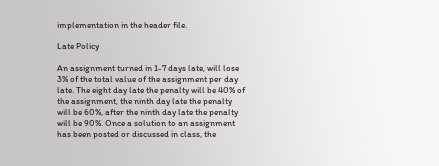implementation in the header file.

Late Policy

An assignment turned in 1-7 days late, will lose 3% of the total value of the assignment per day late. The eight day late the penalty will be 40% of the assignment, the ninth day late the penalty will be 60%, after the ninth day late the penalty will be 90%. Once a solution to an assignment has been posted or discussed in class, the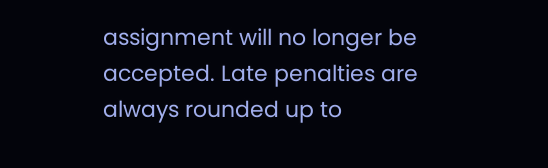assignment will no longer be accepted. Late penalties are always rounded up to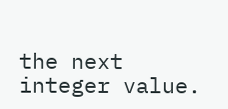the next integer value.